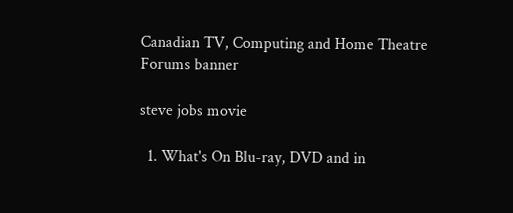Canadian TV, Computing and Home Theatre Forums banner

steve jobs movie

  1. What's On Blu-ray, DVD and in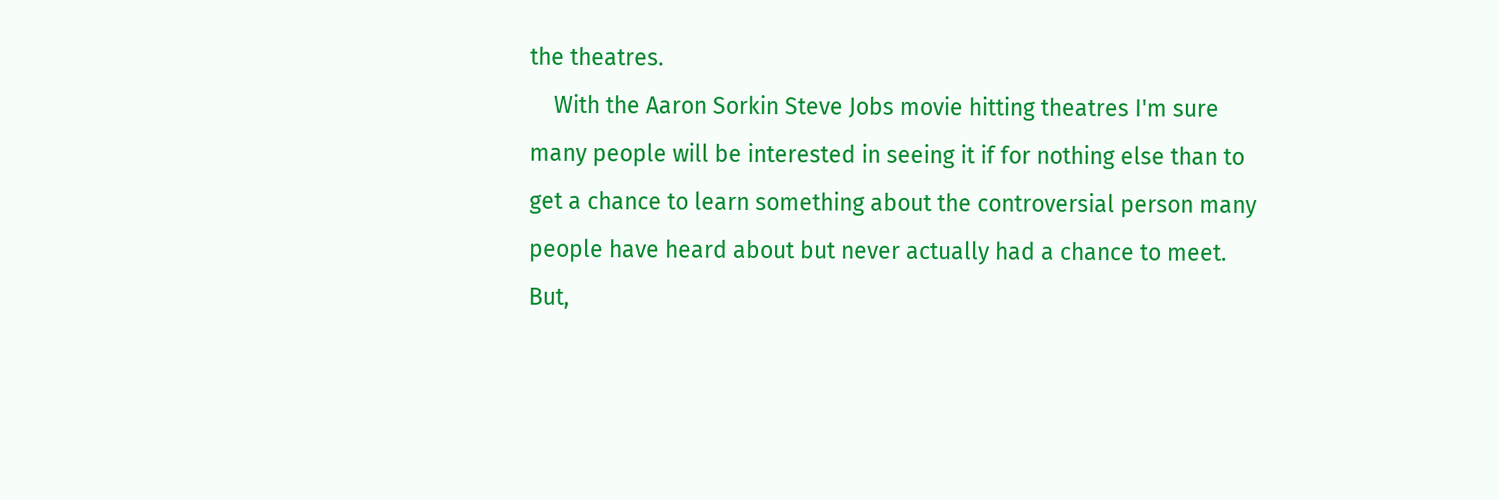the theatres.
    With the Aaron Sorkin Steve Jobs movie hitting theatres I'm sure many people will be interested in seeing it if for nothing else than to get a chance to learn something about the controversial person many people have heard about but never actually had a chance to meet. But,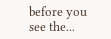before you see the...